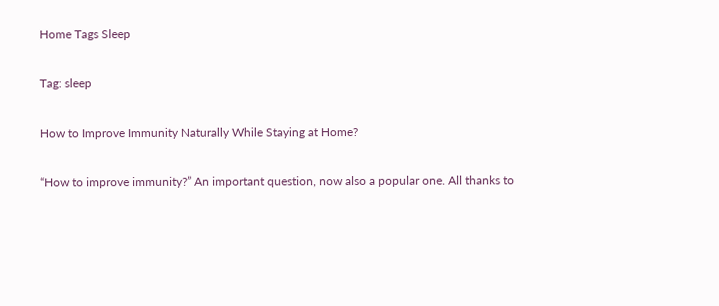Home Tags Sleep

Tag: sleep

How to Improve Immunity Naturally While Staying at Home?

“How to improve immunity?” An important question, now also a popular one. All thanks to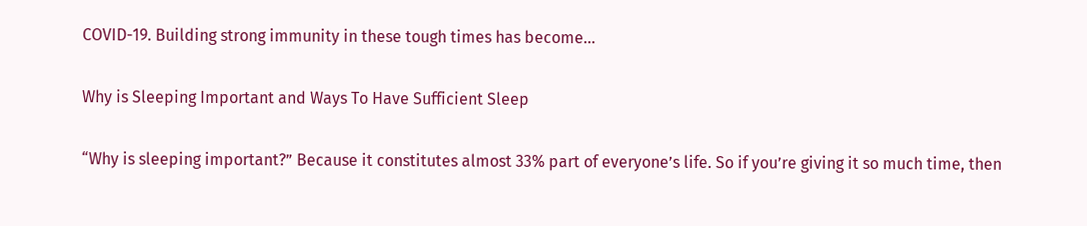COVID-19. Building strong immunity in these tough times has become...

Why is Sleeping Important and Ways To Have Sufficient Sleep

“Why is sleeping important?” Because it constitutes almost 33% part of everyone’s life. So if you’re giving it so much time, then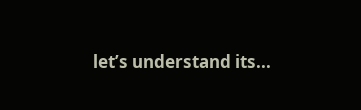let’s understand its...